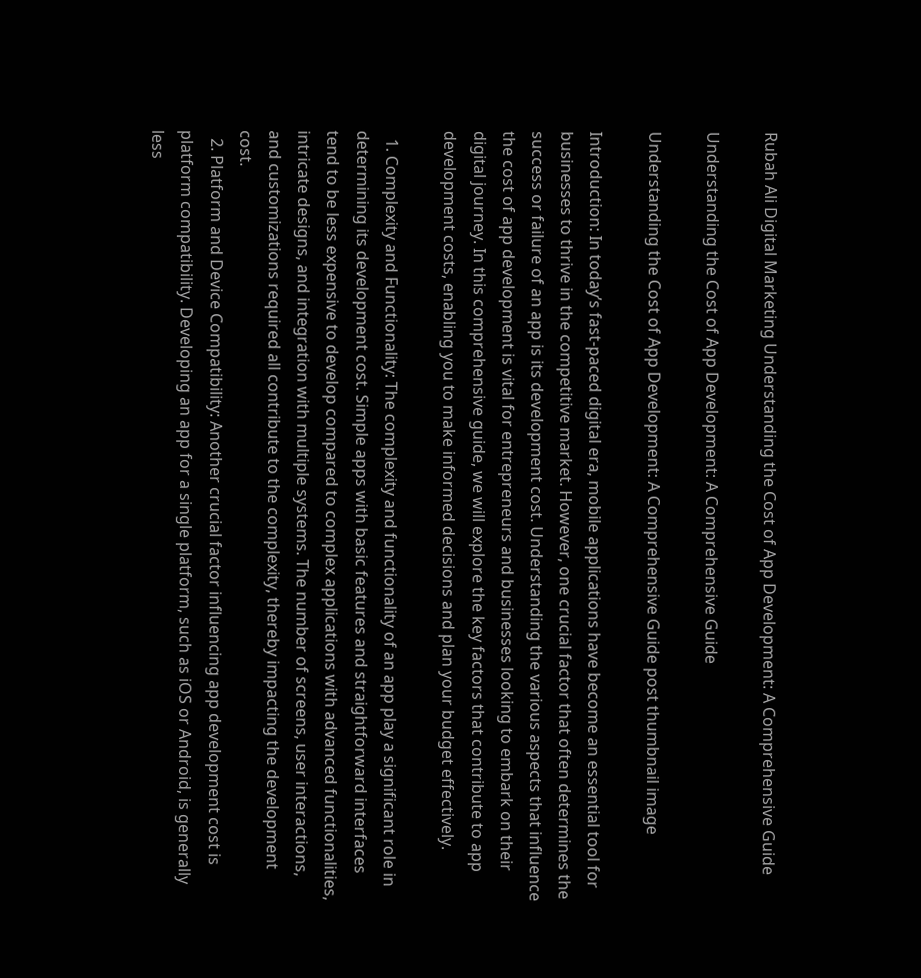Rubah Ali Digital Marketing Understanding the Cost of App Development: A Comprehensive Guide

Understanding the Cost of App Development: A Comprehensive Guide

Understanding the Cost of App Development: A Comprehensive Guide post thumbnail image

Introduction: In today’s fast-paced digital era, mobile applications have become an essential tool for businesses to thrive in the competitive market. However, one crucial factor that often determines the success or failure of an app is its development cost. Understanding the various aspects that influence the cost of app development is vital for entrepreneurs and businesses looking to embark on their digital journey. In this comprehensive guide, we will explore the key factors that contribute to app development costs, enabling you to make informed decisions and plan your budget effectively.

  1. Complexity and Functionality: The complexity and functionality of an app play a significant role in determining its development cost. Simple apps with basic features and straightforward interfaces tend to be less expensive to develop compared to complex applications with advanced functionalities, intricate designs, and integration with multiple systems. The number of screens, user interactions, and customizations required all contribute to the complexity, thereby impacting the development cost.
  2. Platform and Device Compatibility: Another crucial factor influencing app development cost is platform compatibility. Developing an app for a single platform, such as iOS or Android, is generally less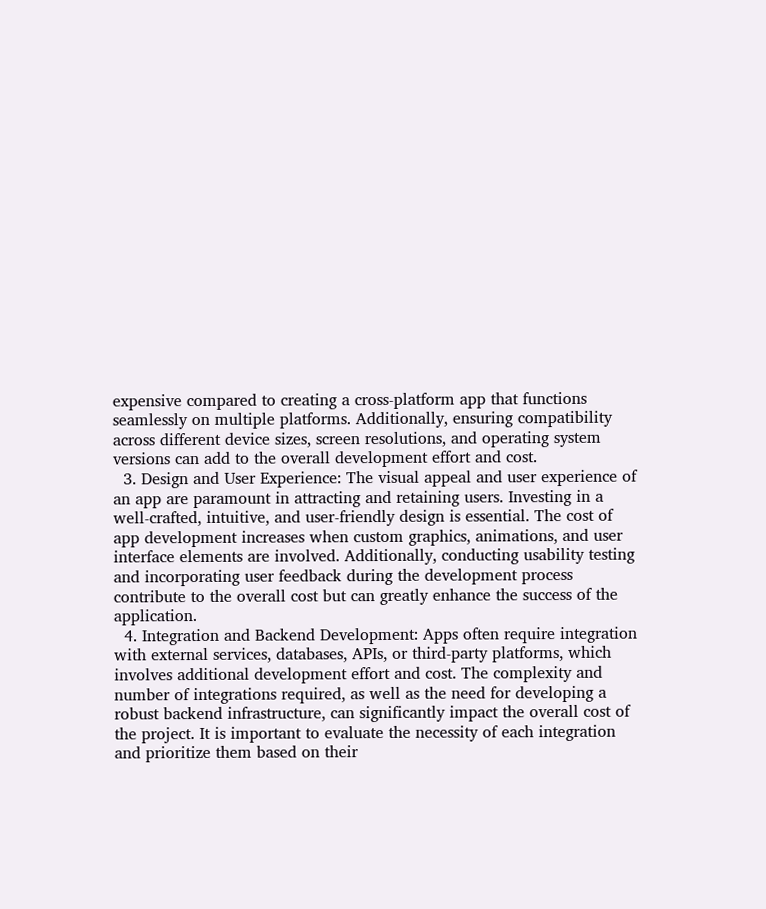expensive compared to creating a cross-platform app that functions seamlessly on multiple platforms. Additionally, ensuring compatibility across different device sizes, screen resolutions, and operating system versions can add to the overall development effort and cost.
  3. Design and User Experience: The visual appeal and user experience of an app are paramount in attracting and retaining users. Investing in a well-crafted, intuitive, and user-friendly design is essential. The cost of app development increases when custom graphics, animations, and user interface elements are involved. Additionally, conducting usability testing and incorporating user feedback during the development process contribute to the overall cost but can greatly enhance the success of the application.
  4. Integration and Backend Development: Apps often require integration with external services, databases, APIs, or third-party platforms, which involves additional development effort and cost. The complexity and number of integrations required, as well as the need for developing a robust backend infrastructure, can significantly impact the overall cost of the project. It is important to evaluate the necessity of each integration and prioritize them based on their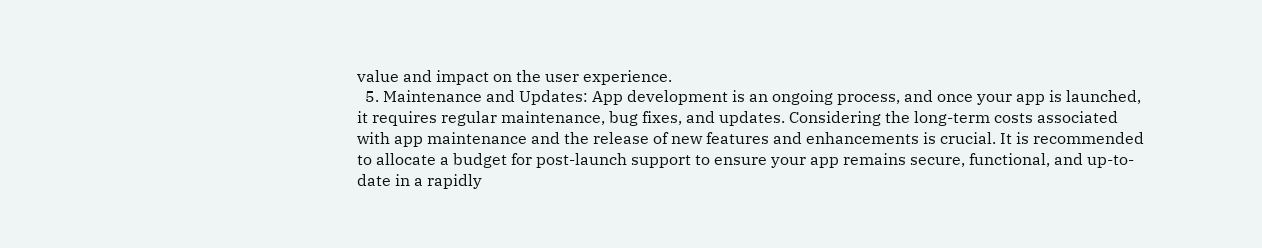value and impact on the user experience.
  5. Maintenance and Updates: App development is an ongoing process, and once your app is launched, it requires regular maintenance, bug fixes, and updates. Considering the long-term costs associated with app maintenance and the release of new features and enhancements is crucial. It is recommended to allocate a budget for post-launch support to ensure your app remains secure, functional, and up-to-date in a rapidly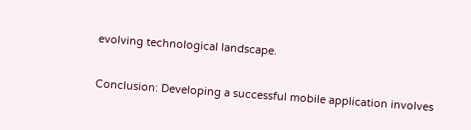evolving technological landscape.

Conclusion: Developing a successful mobile application involves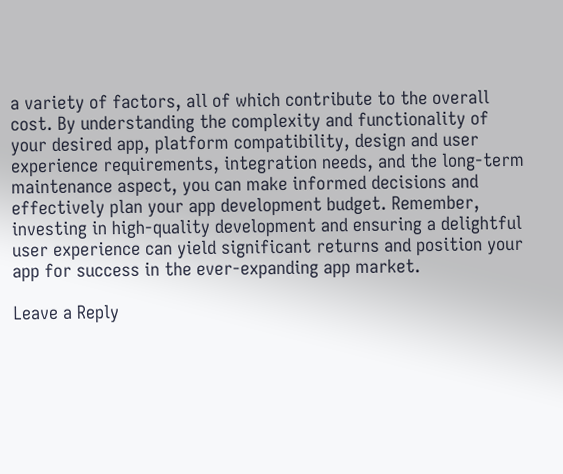a variety of factors, all of which contribute to the overall cost. By understanding the complexity and functionality of your desired app, platform compatibility, design and user experience requirements, integration needs, and the long-term maintenance aspect, you can make informed decisions and effectively plan your app development budget. Remember, investing in high-quality development and ensuring a delightful user experience can yield significant returns and position your app for success in the ever-expanding app market.

Leave a Reply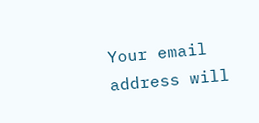Your email address will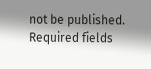not be published. Required fields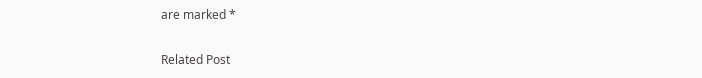are marked *

Related Post